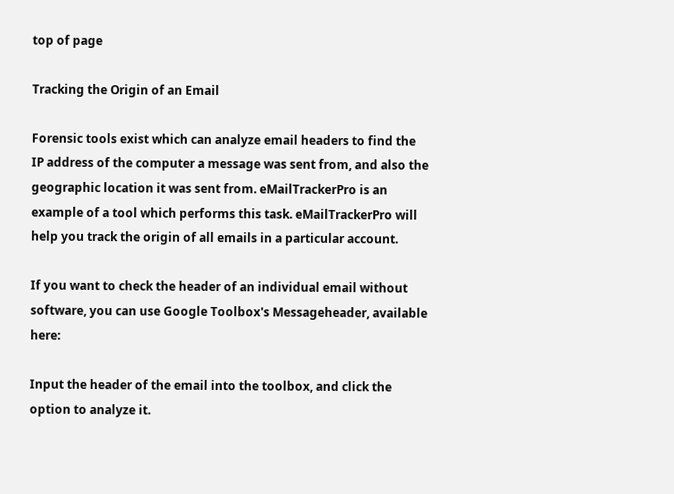top of page

Tracking the Origin of an Email

Forensic tools exist which can analyze email headers to find the IP address of the computer a message was sent from, and also the geographic location it was sent from. eMailTrackerPro is an example of a tool which performs this task. eMailTrackerPro will help you track the origin of all emails in a particular account.

If you want to check the header of an individual email without software, you can use Google Toolbox's Messageheader, available here:

Input the header of the email into the toolbox, and click the option to analyze it.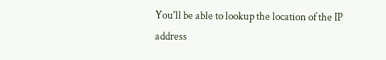You'll be able to lookup the location of the IP address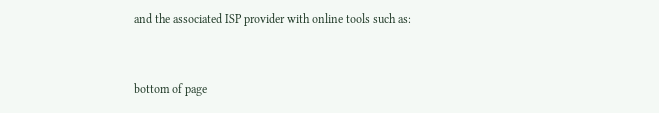and the associated ISP provider with online tools such as:


bottom of page